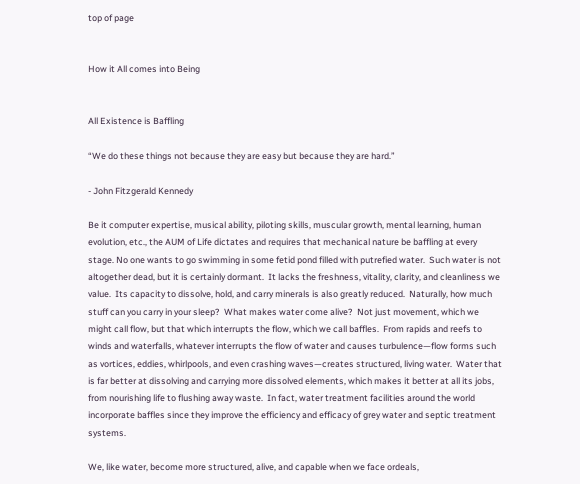top of page


How it All comes into Being


All Existence is Baffling

“We do these things not because they are easy but because they are hard.”

- John Fitzgerald Kennedy

Be it computer expertise, musical ability, piloting skills, muscular growth, mental learning, human evolution, etc., the AUM of Life dictates and requires that mechanical nature be baffling at every stage. No one wants to go swimming in some fetid pond filled with putrefied water.  Such water is not altogether dead, but it is certainly dormant.  It lacks the freshness, vitality, clarity, and cleanliness we value.  Its capacity to dissolve, hold, and carry minerals is also greatly reduced.  Naturally, how much stuff can you carry in your sleep?  What makes water come alive?  Not just movement, which we might call flow, but that which interrupts the flow, which we call baffles.  From rapids and reefs to winds and waterfalls, whatever interrupts the flow of water and causes turbulence—flow forms such as vortices, eddies, whirlpools, and even crashing waves—creates structured, living water.  Water that is far better at dissolving and carrying more dissolved elements, which makes it better at all its jobs, from nourishing life to flushing away waste.  In fact, water treatment facilities around the world incorporate baffles since they improve the efficiency and efficacy of grey water and septic treatment systems.

We, like water, become more structured, alive, and capable when we face ordeals,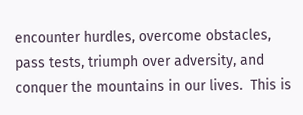encounter hurdles, overcome obstacles, pass tests, triumph over adversity, and conquer the mountains in our lives.  This is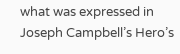what was expressed in Joseph Campbell’s Hero’s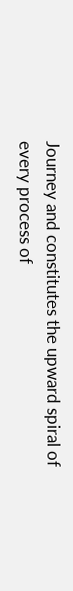Journey and constitutes the upward spiral of every process of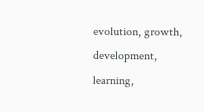evolution, growth, development, learning,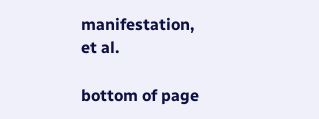manifestation, et al.

bottom of page